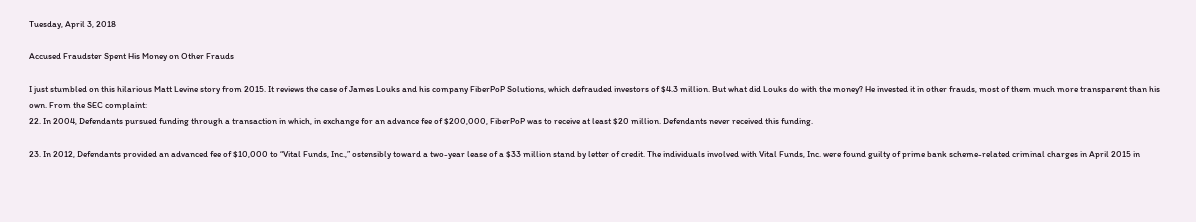Tuesday, April 3, 2018

Accused Fraudster Spent His Money on Other Frauds

I just stumbled on this hilarious Matt Levine story from 2015. It reviews the case of James Louks and his company FiberPoP Solutions, which defrauded investors of $4.3 million. But what did Louks do with the money? He invested it in other frauds, most of them much more transparent than his own. From the SEC complaint:
22. In 2004, Defendants pursued funding through a transaction in which, in exchange for an advance fee of $200,000, FiberPoP was to receive at least $20 million. Defendants never received this funding.

23. In 2012, Defendants provided an advanced fee of $10,000 to “Vital Funds, Inc.,” ostensibly toward a two-year lease of a $33 million stand by letter of credit. The individuals involved with Vital Funds, Inc. were found guilty of prime bank scheme-related criminal charges in April 2015 in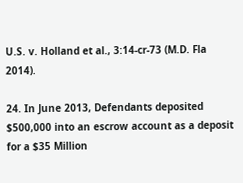U.S. v. Holland et al., 3:14-cr-73 (M.D. Fla 2014).

24. In June 2013, Defendants deposited $500,000 into an escrow account as a deposit for a $35 Million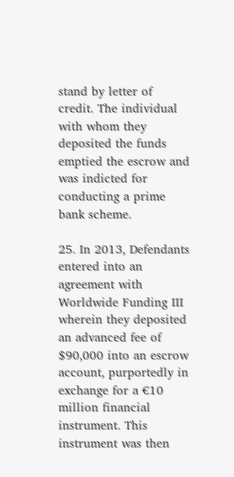stand by letter of credit. The individual with whom they deposited the funds emptied the escrow and was indicted for conducting a prime bank scheme.

25. In 2013, Defendants entered into an agreement with Worldwide Funding III wherein they deposited an advanced fee of $90,000 into an escrow account, purportedly in exchange for a €10 million financial instrument. This instrument was then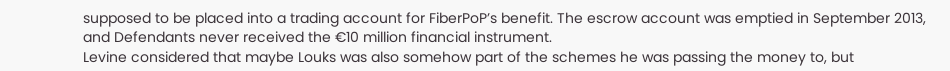supposed to be placed into a trading account for FiberPoP’s benefit. The escrow account was emptied in September 2013, and Defendants never received the €10 million financial instrument.
Levine considered that maybe Louks was also somehow part of the schemes he was passing the money to, but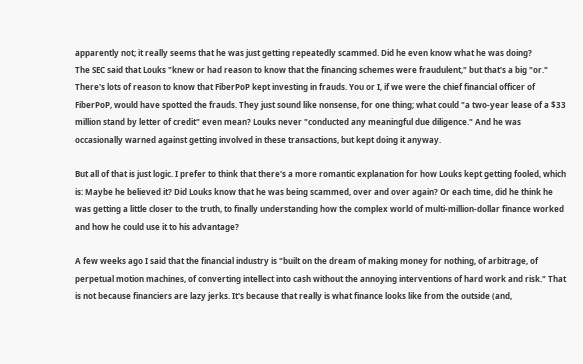apparently not; it really seems that he was just getting repeatedly scammed. Did he even know what he was doing?
The SEC said that Louks "knew or had reason to know that the financing schemes were fraudulent," but that's a big "or." There's lots of reason to know that FiberPoP kept investing in frauds. You or I, if we were the chief financial officer of FiberPoP, would have spotted the frauds. They just sound like nonsense, for one thing; what could "a two-year lease of a $33 million stand by letter of credit" even mean? Louks never "conducted any meaningful due diligence." And he was occasionally warned against getting involved in these transactions, but kept doing it anyway.

But all of that is just logic. I prefer to think that there's a more romantic explanation for how Louks kept getting fooled, which is: Maybe he believed it? Did Louks know that he was being scammed, over and over again? Or each time, did he think he was getting a little closer to the truth, to finally understanding how the complex world of multi-million-dollar finance worked and how he could use it to his advantage?

A few weeks ago I said that the financial industry is "built on the dream of making money for nothing, of arbitrage, of perpetual motion machines, of converting intellect into cash without the annoying interventions of hard work and risk." That is not because financiers are lazy jerks. It's because that really is what finance looks like from the outside (and,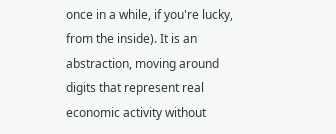once in a while, if you're lucky, from the inside). It is an abstraction, moving around digits that represent real economic activity without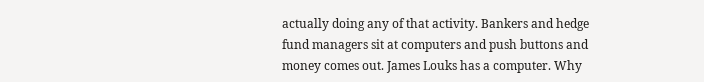actually doing any of that activity. Bankers and hedge fund managers sit at computers and push buttons and money comes out. James Louks has a computer. Why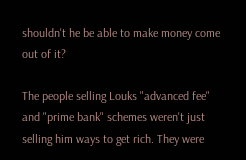shouldn't he be able to make money come out of it?

The people selling Louks "advanced fee" and "prime bank" schemes weren't just selling him ways to get rich. They were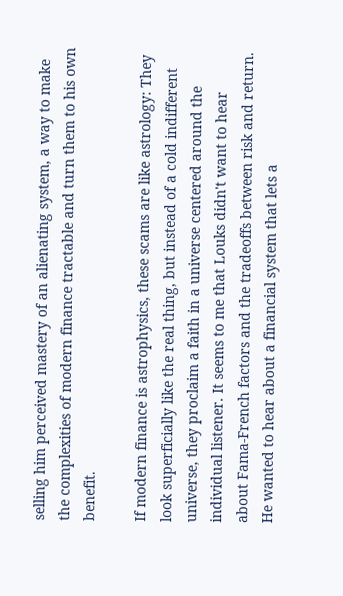selling him perceived mastery of an alienating system, a way to make the complexities of modern finance tractable and turn them to his own benefit.

If modern finance is astrophysics, these scams are like astrology: They look superficially like the real thing, but instead of a cold indifferent universe, they proclaim a faith in a universe centered around the individual listener. It seems to me that Louks didn't want to hear about Fama-French factors and the tradeoffs between risk and return. He wanted to hear about a financial system that lets a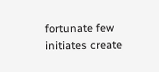fortunate few initiates create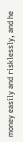money easily and risklessly, and he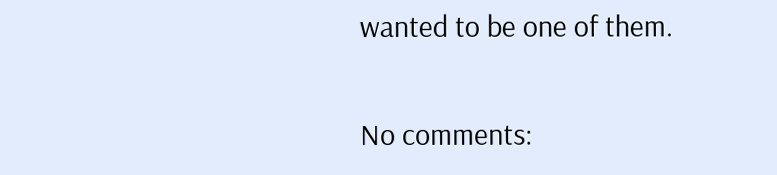wanted to be one of them.

No comments: